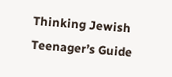Thinking Jewish Teenager’s Guide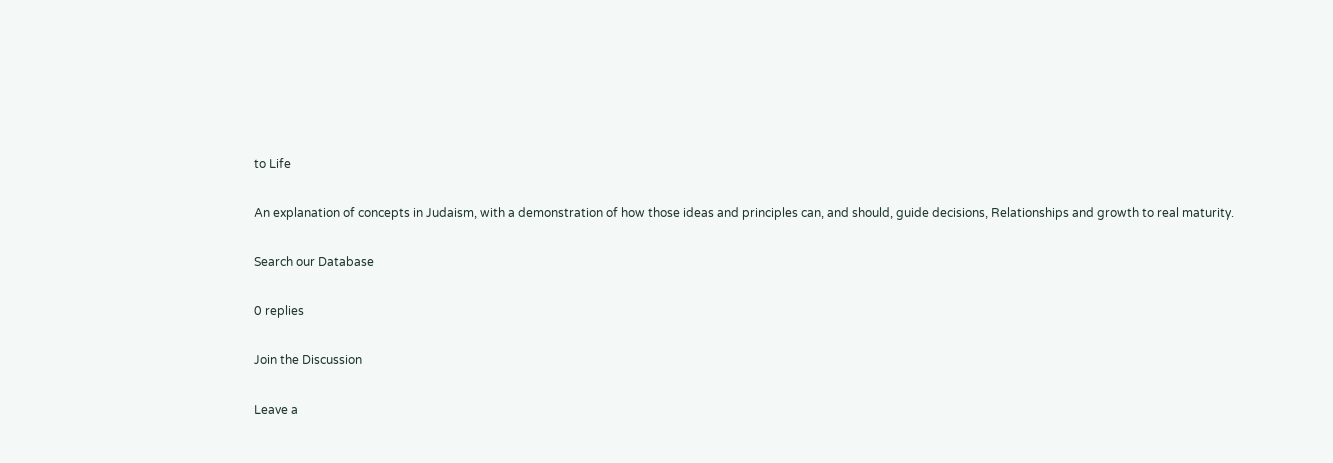to Life

An explanation of concepts in Judaism, with a demonstration of how those ideas and principles can, and should, guide decisions, Relationships and growth to real maturity.

Search our Database

0 replies

Join the Discussion

Leave a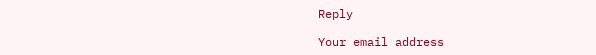Reply

Your email address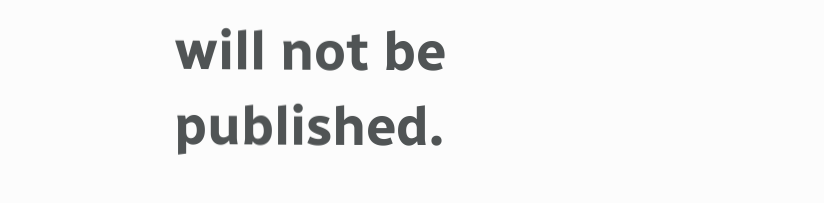will not be published.